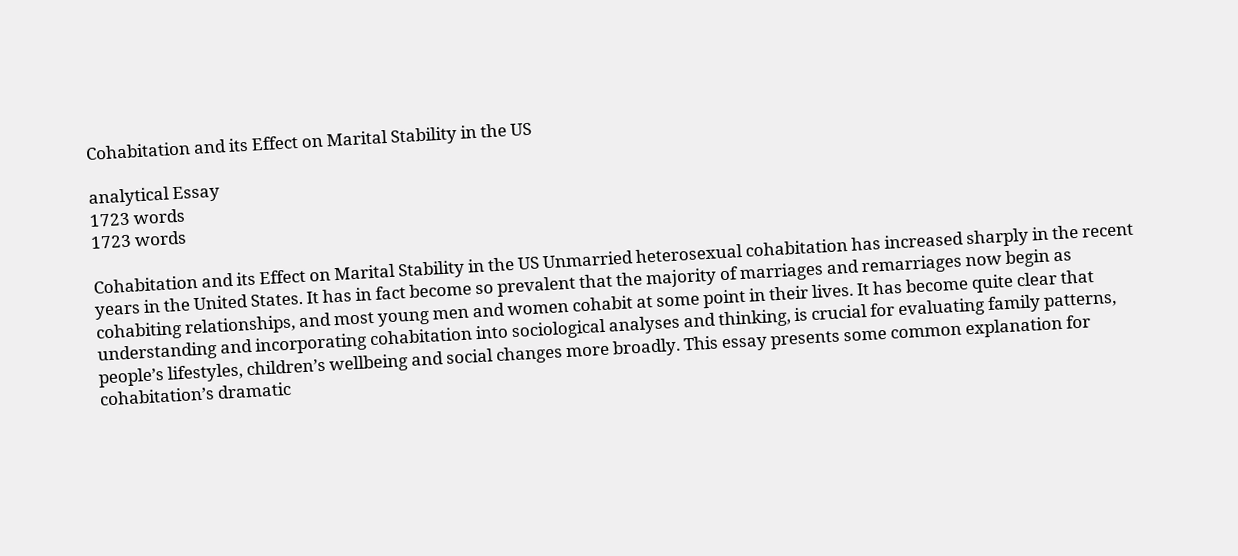Cohabitation and its Effect on Marital Stability in the US

analytical Essay
1723 words
1723 words

Cohabitation and its Effect on Marital Stability in the US Unmarried heterosexual cohabitation has increased sharply in the recent years in the United States. It has in fact become so prevalent that the majority of marriages and remarriages now begin as cohabiting relationships, and most young men and women cohabit at some point in their lives. It has become quite clear that understanding and incorporating cohabitation into sociological analyses and thinking, is crucial for evaluating family patterns, people’s lifestyles, children’s wellbeing and social changes more broadly. This essay presents some common explanation for cohabitation’s dramatic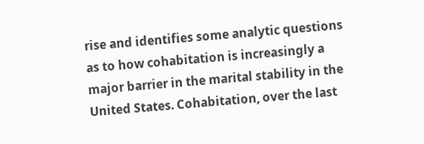rise and identifies some analytic questions as to how cohabitation is increasingly a major barrier in the marital stability in the United States. Cohabitation, over the last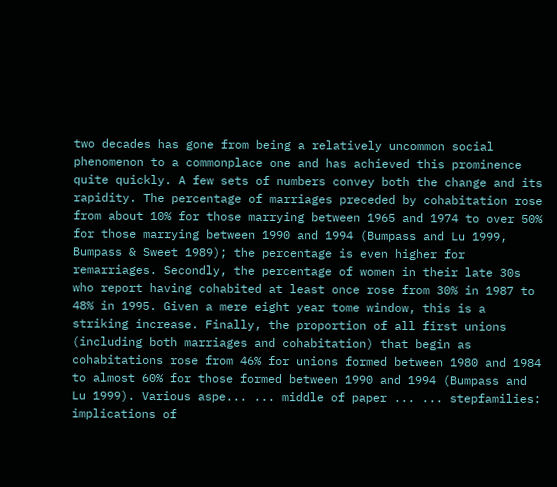two decades has gone from being a relatively uncommon social phenomenon to a commonplace one and has achieved this prominence quite quickly. A few sets of numbers convey both the change and its rapidity. The percentage of marriages preceded by cohabitation rose from about 10% for those marrying between 1965 and 1974 to over 50% for those marrying between 1990 and 1994 (Bumpass and Lu 1999, Bumpass & Sweet 1989); the percentage is even higher for remarriages. Secondly, the percentage of women in their late 30s who report having cohabited at least once rose from 30% in 1987 to 48% in 1995. Given a mere eight year tome window, this is a striking increase. Finally, the proportion of all first unions (including both marriages and cohabitation) that begin as cohabitations rose from 46% for unions formed between 1980 and 1984 to almost 60% for those formed between 1990 and 1994 (Bumpass and Lu 1999). Various aspe... ... middle of paper ... ... stepfamilies: implications of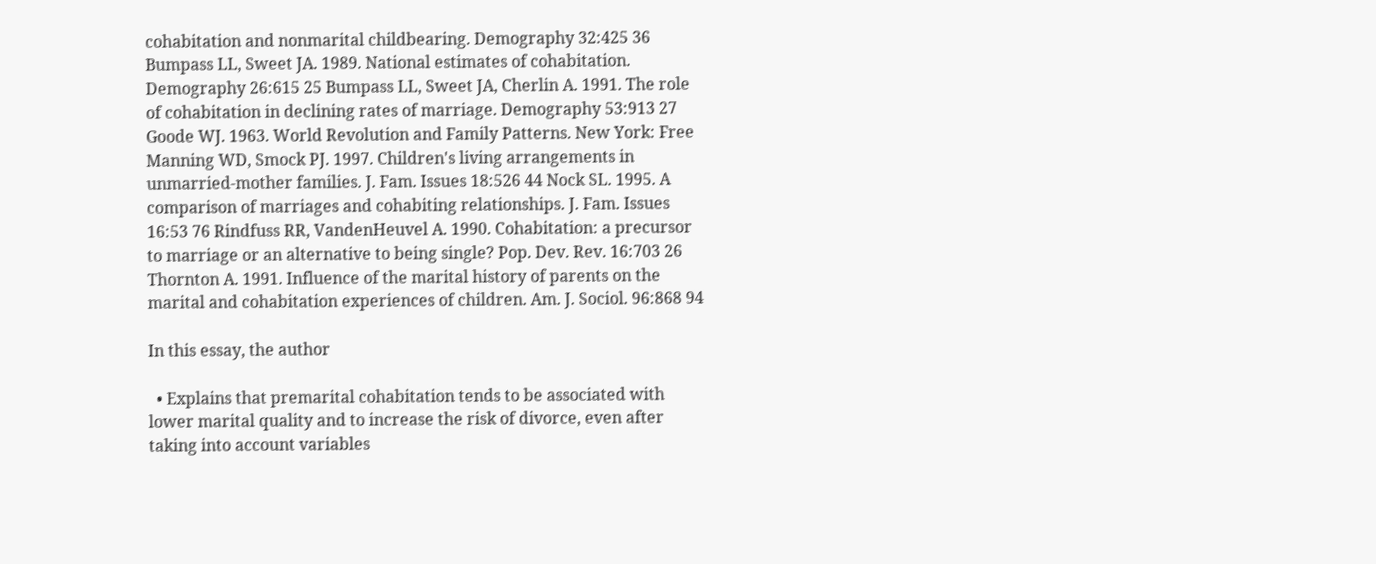cohabitation and nonmarital childbearing. Demography 32:425 36 Bumpass LL, Sweet JA. 1989. National estimates of cohabitation. Demography 26:615 25 Bumpass LL, Sweet JA, Cherlin A. 1991. The role of cohabitation in declining rates of marriage. Demography 53:913 27 Goode WJ. 1963. World Revolution and Family Patterns. New York: Free Manning WD, Smock PJ. 1997. Children's living arrangements in unmarried-mother families. J. Fam. Issues 18:526 44 Nock SL. 1995. A comparison of marriages and cohabiting relationships. J. Fam. Issues 16:53 76 Rindfuss RR, VandenHeuvel A. 1990. Cohabitation: a precursor to marriage or an alternative to being single? Pop. Dev. Rev. 16:703 26 Thornton A. 1991. Influence of the marital history of parents on the marital and cohabitation experiences of children. Am. J. Sociol. 96:868 94

In this essay, the author

  • Explains that premarital cohabitation tends to be associated with lower marital quality and to increase the risk of divorce, even after taking into account variables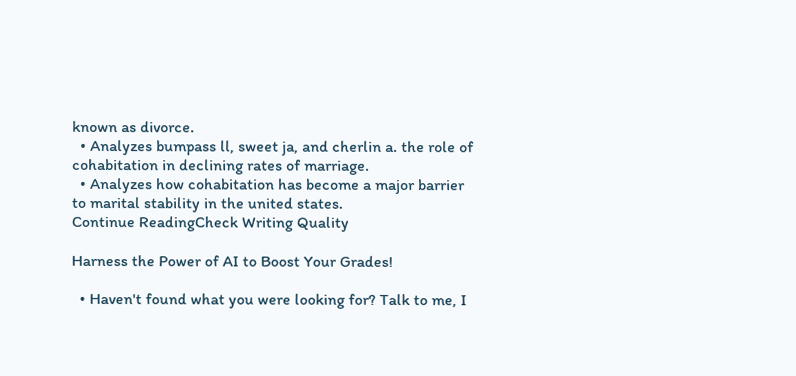known as divorce.
  • Analyzes bumpass ll, sweet ja, and cherlin a. the role of cohabitation in declining rates of marriage.
  • Analyzes how cohabitation has become a major barrier to marital stability in the united states.
Continue ReadingCheck Writing Quality

Harness the Power of AI to Boost Your Grades!

  • Haven't found what you were looking for? Talk to me, I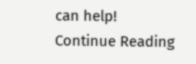can help!
Continue Reading